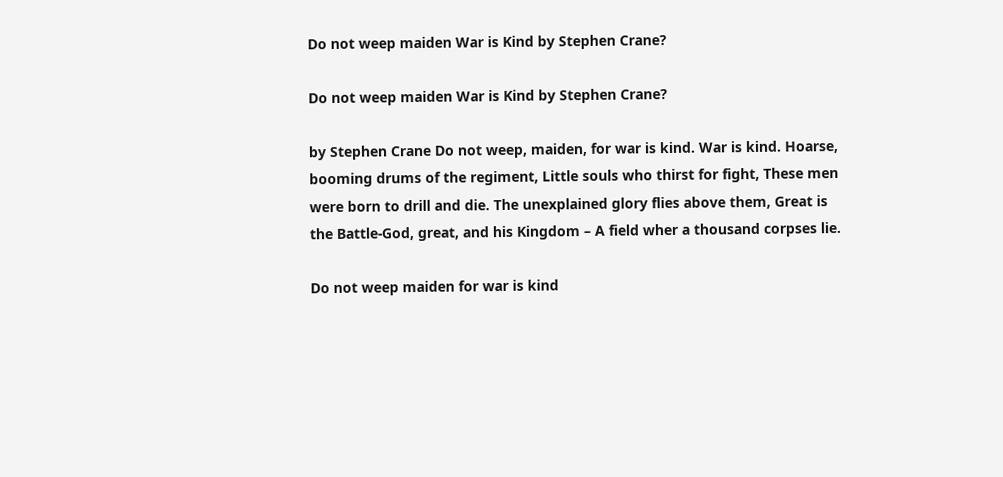Do not weep maiden War is Kind by Stephen Crane?

Do not weep maiden War is Kind by Stephen Crane?

by Stephen Crane Do not weep, maiden, for war is kind. War is kind. Hoarse, booming drums of the regiment, Little souls who thirst for fight, These men were born to drill and die. The unexplained glory flies above them, Great is the Battle-God, great, and his Kingdom – A field wher a thousand corpses lie.

Do not weep maiden for war is kind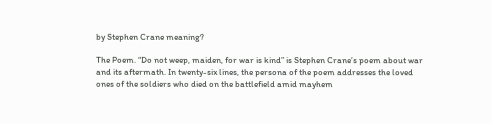by Stephen Crane meaning?

The Poem. “Do not weep, maiden, for war is kind” is Stephen Crane’s poem about war and its aftermath. In twenty-six lines, the persona of the poem addresses the loved ones of the soldiers who died on the battlefield amid mayhem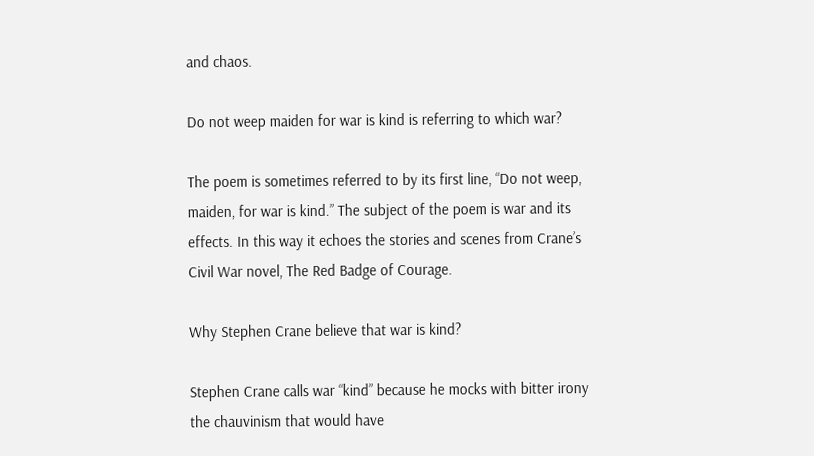and chaos.

Do not weep maiden for war is kind is referring to which war?

The poem is sometimes referred to by its first line, “Do not weep, maiden, for war is kind.” The subject of the poem is war and its effects. In this way it echoes the stories and scenes from Crane’s Civil War novel, The Red Badge of Courage.

Why Stephen Crane believe that war is kind?

Stephen Crane calls war “kind” because he mocks with bitter irony the chauvinism that would have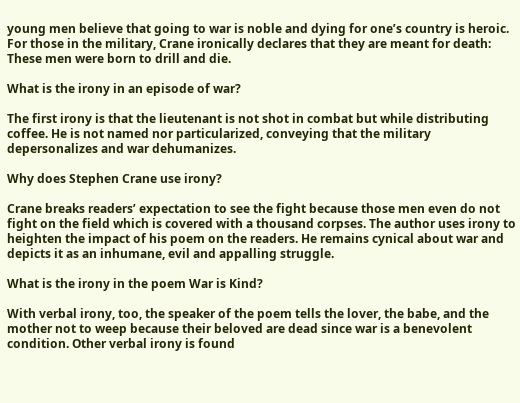young men believe that going to war is noble and dying for one’s country is heroic. For those in the military, Crane ironically declares that they are meant for death: These men were born to drill and die.

What is the irony in an episode of war?

The first irony is that the lieutenant is not shot in combat but while distributing coffee. He is not named nor particularized, conveying that the military depersonalizes and war dehumanizes.

Why does Stephen Crane use irony?

Crane breaks readers’ expectation to see the fight because those men even do not fight on the field which is covered with a thousand corpses. The author uses irony to heighten the impact of his poem on the readers. He remains cynical about war and depicts it as an inhumane, evil and appalling struggle.

What is the irony in the poem War is Kind?

With verbal irony, too, the speaker of the poem tells the lover, the babe, and the mother not to weep because their beloved are dead since war is a benevolent condition. Other verbal irony is found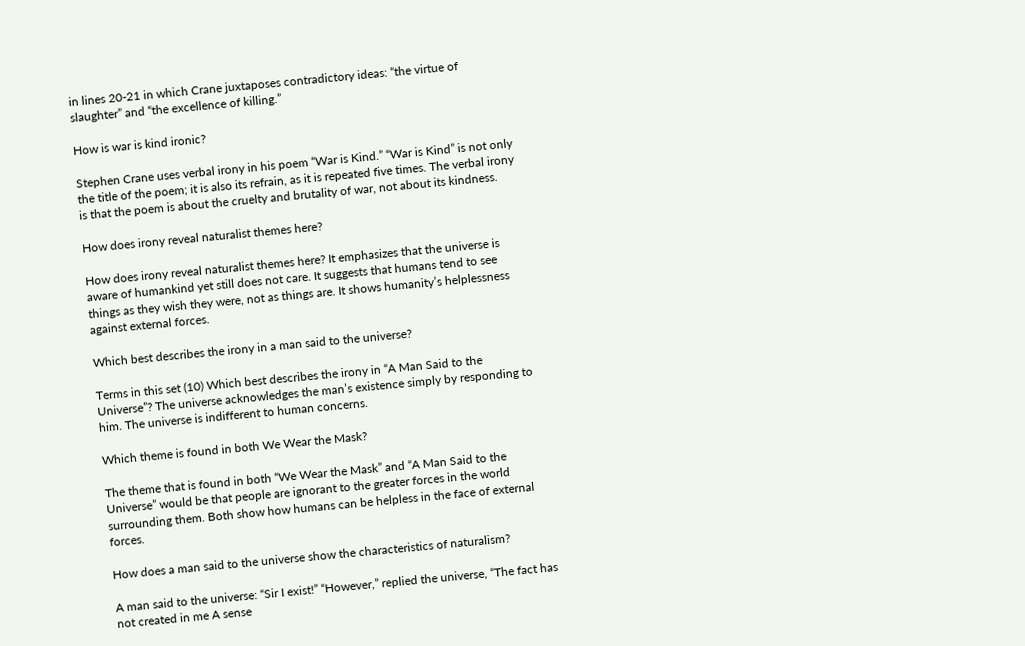in lines 20-21 in which Crane juxtaposes contradictory ideas: “the virtue of slaughter” and “the excellence of killing.”

How is war is kind ironic?

Stephen Crane uses verbal irony in his poem “War is Kind.” “War is Kind” is not only the title of the poem; it is also its refrain, as it is repeated five times. The verbal irony is that the poem is about the cruelty and brutality of war, not about its kindness.

How does irony reveal naturalist themes here?

How does irony reveal naturalist themes here? It emphasizes that the universe is aware of humankind yet still does not care. It suggests that humans tend to see things as they wish they were, not as things are. It shows humanity’s helplessness against external forces.

Which best describes the irony in a man said to the universe?

Terms in this set (10) Which best describes the irony in “A Man Said to the Universe”? The universe acknowledges the man’s existence simply by responding to him. The universe is indifferent to human concerns.

Which theme is found in both We Wear the Mask?

The theme that is found in both “We Wear the Mask” and “A Man Said to the Universe” would be that people are ignorant to the greater forces in the world surrounding them. Both show how humans can be helpless in the face of external forces.

How does a man said to the universe show the characteristics of naturalism?

A man said to the universe: “Sir I exist!” “However,” replied the universe, “The fact has not created in me A sense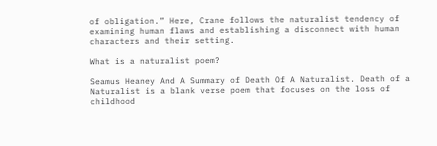of obligation.” Here, Crane follows the naturalist tendency of examining human flaws and establishing a disconnect with human characters and their setting.

What is a naturalist poem?

Seamus Heaney And A Summary of Death Of A Naturalist. Death of a Naturalist is a blank verse poem that focuses on the loss of childhood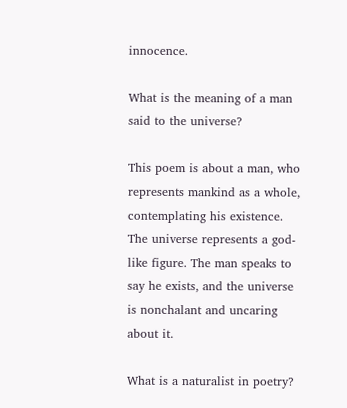innocence.

What is the meaning of a man said to the universe?

This poem is about a man, who represents mankind as a whole, contemplating his existence. The universe represents a god-like figure. The man speaks to say he exists, and the universe is nonchalant and uncaring about it.

What is a naturalist in poetry?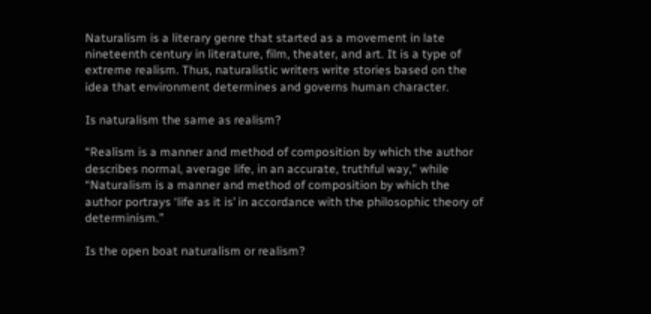Naturalism is a literary genre that started as a movement in late nineteenth century in literature, film, theater, and art. It is a type of extreme realism. Thus, naturalistic writers write stories based on the idea that environment determines and governs human character.

Is naturalism the same as realism?

“Realism is a manner and method of composition by which the author describes normal, average life, in an accurate, truthful way,” while “Naturalism is a manner and method of composition by which the author portrays ‘life as it is’ in accordance with the philosophic theory of determinism.”

Is the open boat naturalism or realism?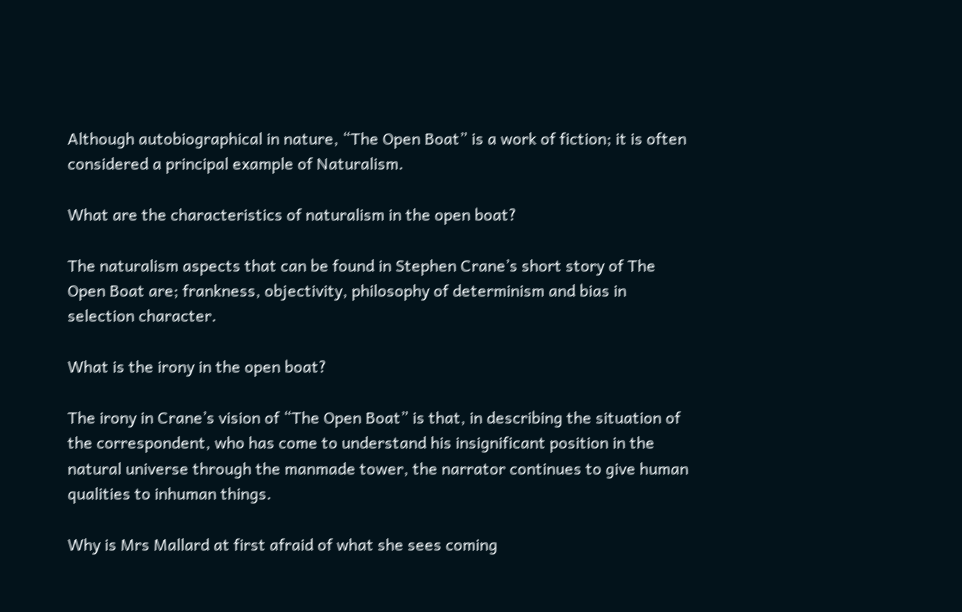Although autobiographical in nature, “The Open Boat” is a work of fiction; it is often considered a principal example of Naturalism.

What are the characteristics of naturalism in the open boat?

The naturalism aspects that can be found in Stephen Crane’s short story of The Open Boat are; frankness, objectivity, philosophy of determinism and bias in selection character.

What is the irony in the open boat?

The irony in Crane’s vision of “The Open Boat” is that, in describing the situation of the correspondent, who has come to understand his insignificant position in the natural universe through the manmade tower, the narrator continues to give human qualities to inhuman things.

Why is Mrs Mallard at first afraid of what she sees coming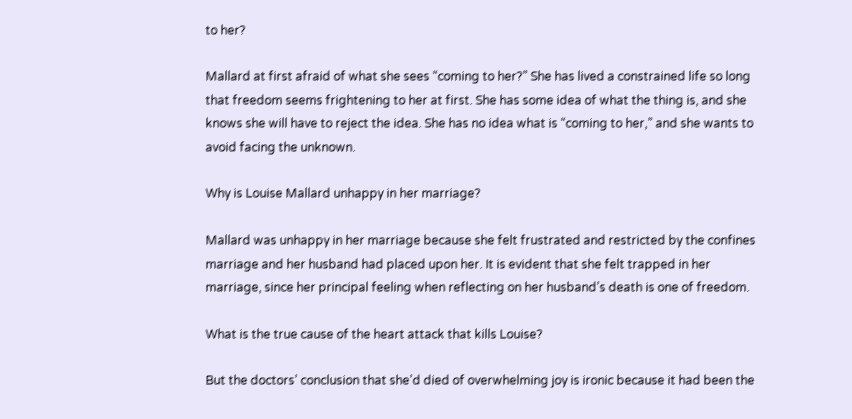to her?

Mallard at first afraid of what she sees “coming to her?” She has lived a constrained life so long that freedom seems frightening to her at first. She has some idea of what the thing is, and she knows she will have to reject the idea. She has no idea what is “coming to her,” and she wants to avoid facing the unknown.

Why is Louise Mallard unhappy in her marriage?

Mallard was unhappy in her marriage because she felt frustrated and restricted by the confines marriage and her husband had placed upon her. It is evident that she felt trapped in her marriage, since her principal feeling when reflecting on her husband’s death is one of freedom.

What is the true cause of the heart attack that kills Louise?

But the doctors’ conclusion that she’d died of overwhelming joy is ironic because it had been the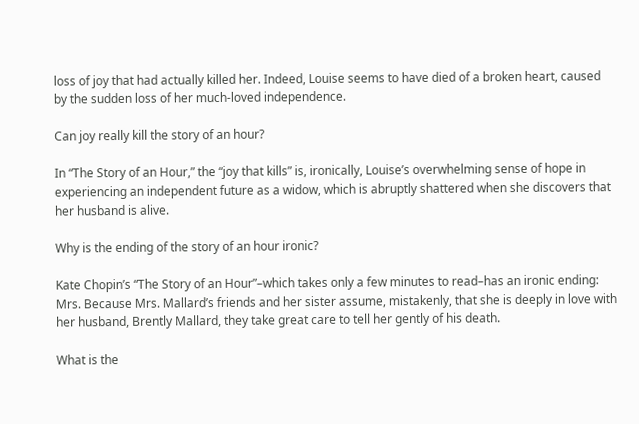loss of joy that had actually killed her. Indeed, Louise seems to have died of a broken heart, caused by the sudden loss of her much-loved independence.

Can joy really kill the story of an hour?

In “The Story of an Hour,” the “joy that kills” is, ironically, Louise’s overwhelming sense of hope in experiencing an independent future as a widow, which is abruptly shattered when she discovers that her husband is alive.

Why is the ending of the story of an hour ironic?

Kate Chopin’s “The Story of an Hour”–which takes only a few minutes to read–has an ironic ending: Mrs. Because Mrs. Mallard’s friends and her sister assume, mistakenly, that she is deeply in love with her husband, Brently Mallard, they take great care to tell her gently of his death.

What is the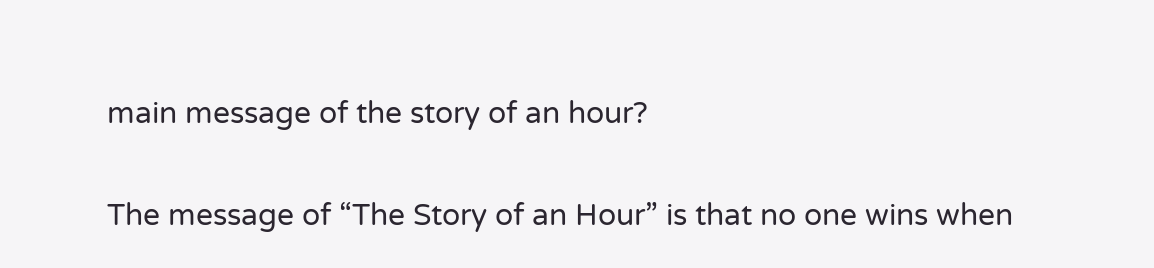main message of the story of an hour?

The message of “The Story of an Hour” is that no one wins when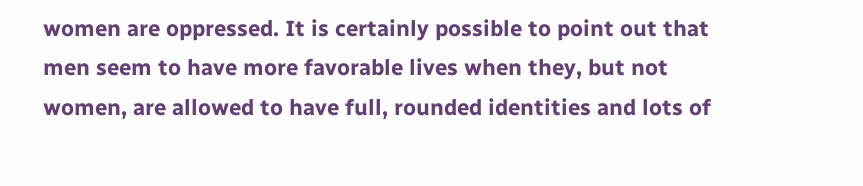women are oppressed. It is certainly possible to point out that men seem to have more favorable lives when they, but not women, are allowed to have full, rounded identities and lots of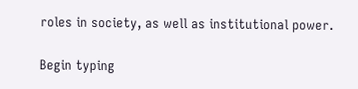roles in society, as well as institutional power.

Begin typing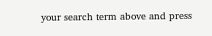your search term above and press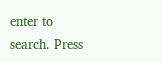enter to search. Press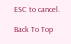ESC to cancel.

Back To Top